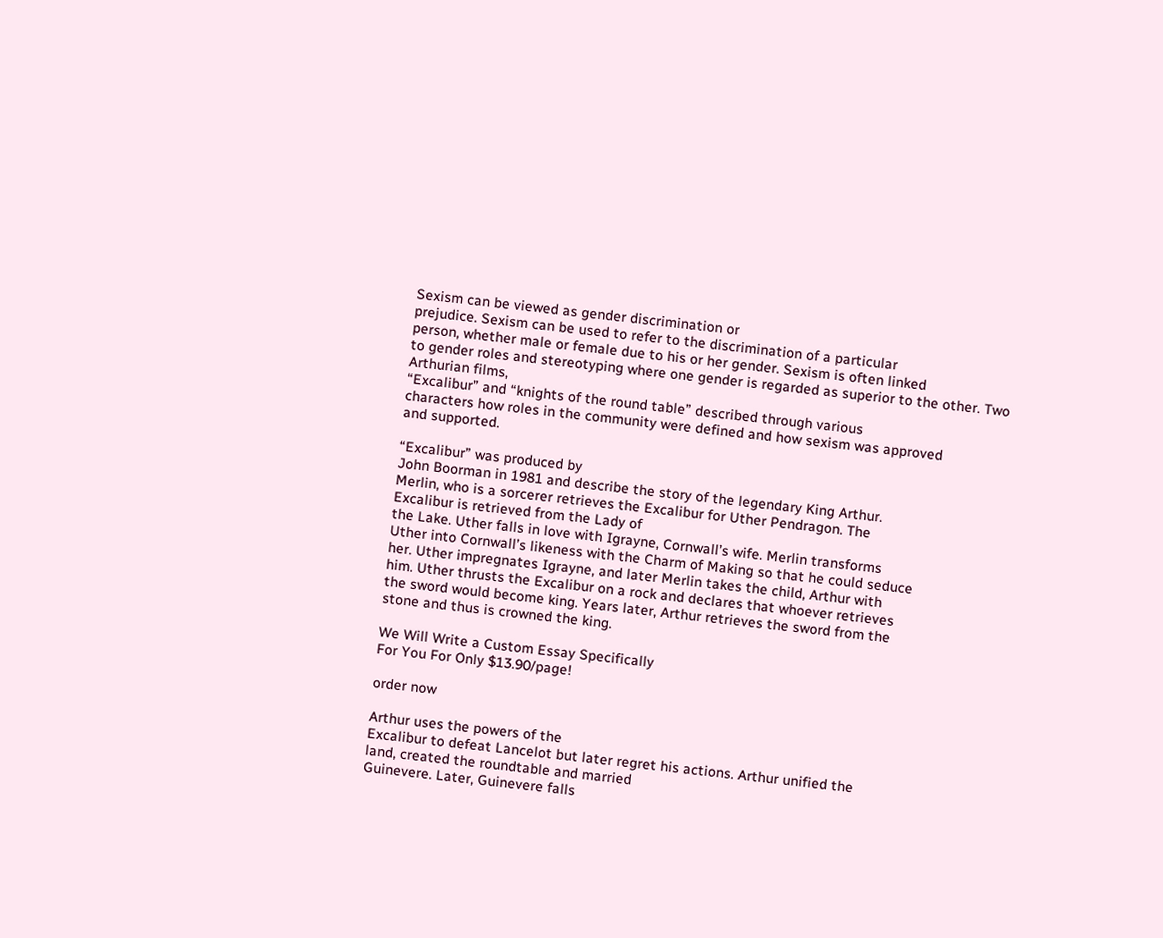Sexism can be viewed as gender discrimination or
prejudice. Sexism can be used to refer to the discrimination of a particular
person, whether male or female due to his or her gender. Sexism is often linked
to gender roles and stereotyping where one gender is regarded as superior to the other. Two Arthurian films,
“Excalibur” and “knights of the round table” described through various
characters how roles in the community were defined and how sexism was approved
and supported.

“Excalibur” was produced by
John Boorman in 1981 and describe the story of the legendary King Arthur.
Merlin, who is a sorcerer retrieves the Excalibur for Uther Pendragon. The
Excalibur is retrieved from the Lady of
the Lake. Uther falls in love with Igrayne, Cornwall’s wife. Merlin transforms
Uther into Cornwall’s likeness with the Charm of Making so that he could seduce
her. Uther impregnates Igrayne, and later Merlin takes the child, Arthur with
him. Uther thrusts the Excalibur on a rock and declares that whoever retrieves
the sword would become king. Years later, Arthur retrieves the sword from the
stone and thus is crowned the king.

We Will Write a Custom Essay Specifically
For You For Only $13.90/page!

order now

Arthur uses the powers of the
Excalibur to defeat Lancelot but later regret his actions. Arthur unified the
land, created the roundtable and married
Guinevere. Later, Guinevere falls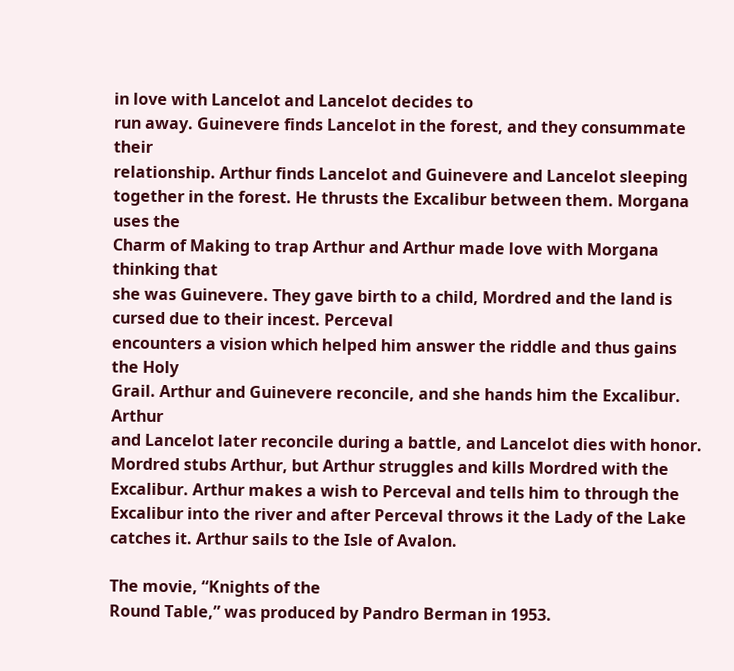in love with Lancelot and Lancelot decides to
run away. Guinevere finds Lancelot in the forest, and they consummate their
relationship. Arthur finds Lancelot and Guinevere and Lancelot sleeping
together in the forest. He thrusts the Excalibur between them. Morgana uses the
Charm of Making to trap Arthur and Arthur made love with Morgana thinking that
she was Guinevere. They gave birth to a child, Mordred and the land is cursed due to their incest. Perceval
encounters a vision which helped him answer the riddle and thus gains the Holy
Grail. Arthur and Guinevere reconcile, and she hands him the Excalibur. Arthur
and Lancelot later reconcile during a battle, and Lancelot dies with honor.
Mordred stubs Arthur, but Arthur struggles and kills Mordred with the
Excalibur. Arthur makes a wish to Perceval and tells him to through the
Excalibur into the river and after Perceval throws it the Lady of the Lake
catches it. Arthur sails to the Isle of Avalon.

The movie, “Knights of the
Round Table,” was produced by Pandro Berman in 1953.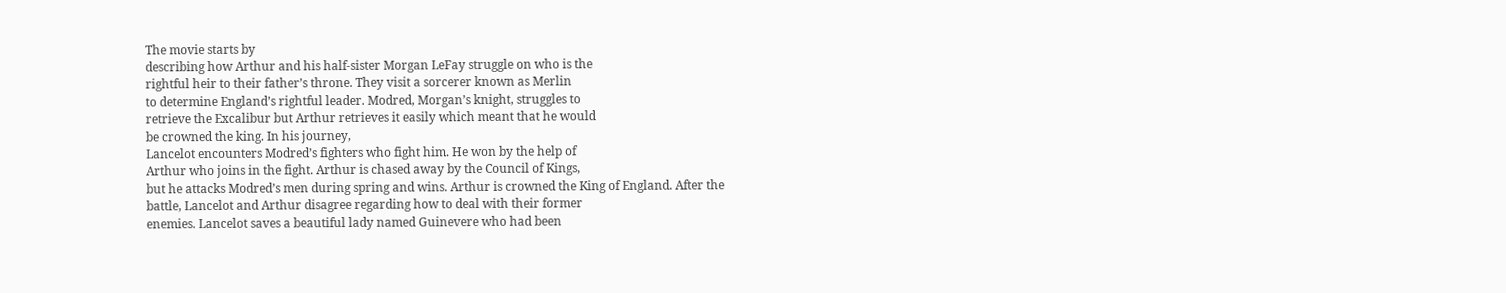The movie starts by
describing how Arthur and his half-sister Morgan LeFay struggle on who is the
rightful heir to their father’s throne. They visit a sorcerer known as Merlin
to determine England’s rightful leader. Modred, Morgan’s knight, struggles to
retrieve the Excalibur but Arthur retrieves it easily which meant that he would
be crowned the king. In his journey,
Lancelot encounters Modred’s fighters who fight him. He won by the help of
Arthur who joins in the fight. Arthur is chased away by the Council of Kings,
but he attacks Modred’s men during spring and wins. Arthur is crowned the King of England. After the
battle, Lancelot and Arthur disagree regarding how to deal with their former
enemies. Lancelot saves a beautiful lady named Guinevere who had been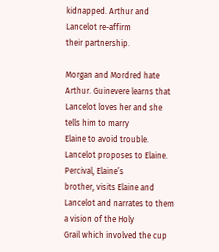kidnapped. Arthur and Lancelot re-affirm
their partnership.

Morgan and Mordred hate
Arthur. Guinevere learns that Lancelot loves her and she tells him to marry
Elaine to avoid trouble. Lancelot proposes to Elaine. Percival, Elaine’s
brother, visits Elaine and Lancelot and narrates to them a vision of the Holy
Grail which involved the cup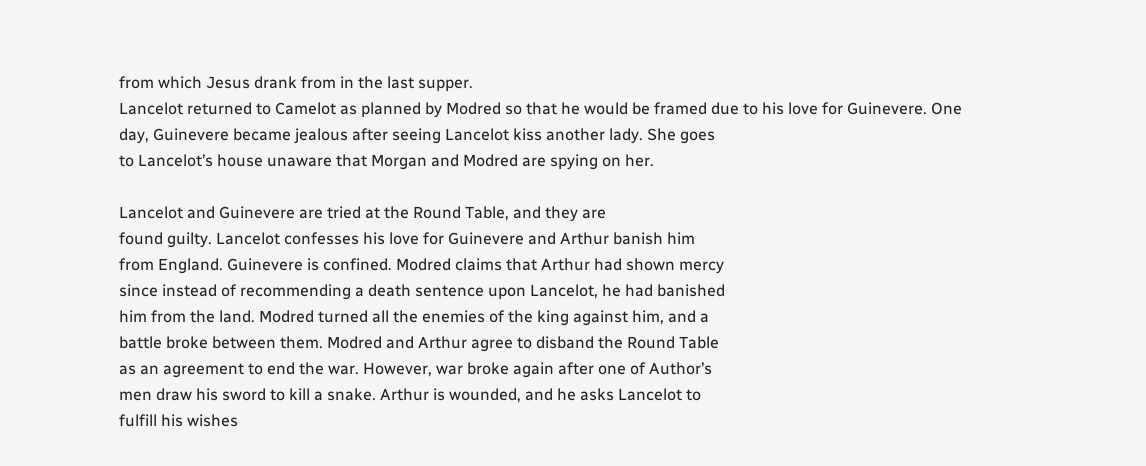from which Jesus drank from in the last supper.
Lancelot returned to Camelot as planned by Modred so that he would be framed due to his love for Guinevere. One
day, Guinevere became jealous after seeing Lancelot kiss another lady. She goes
to Lancelot’s house unaware that Morgan and Modred are spying on her.

Lancelot and Guinevere are tried at the Round Table, and they are
found guilty. Lancelot confesses his love for Guinevere and Arthur banish him
from England. Guinevere is confined. Modred claims that Arthur had shown mercy
since instead of recommending a death sentence upon Lancelot, he had banished
him from the land. Modred turned all the enemies of the king against him, and a
battle broke between them. Modred and Arthur agree to disband the Round Table
as an agreement to end the war. However, war broke again after one of Author’s
men draw his sword to kill a snake. Arthur is wounded, and he asks Lancelot to
fulfill his wishes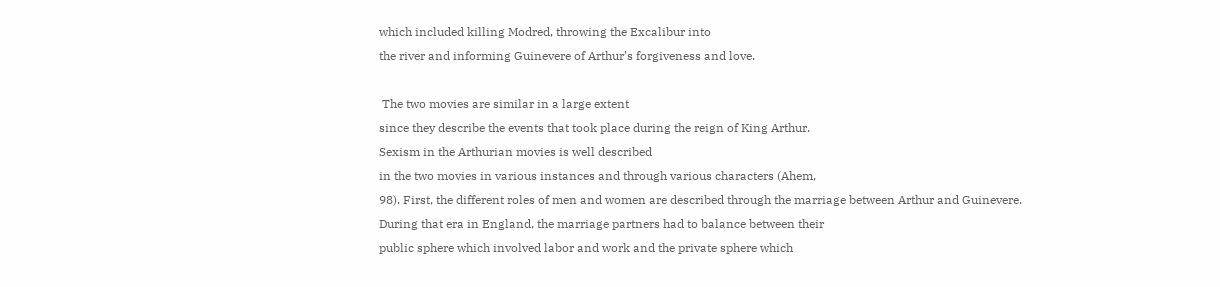which included killing Modred, throwing the Excalibur into
the river and informing Guinevere of Arthur’s forgiveness and love.

 The two movies are similar in a large extent
since they describe the events that took place during the reign of King Arthur.
Sexism in the Arthurian movies is well described
in the two movies in various instances and through various characters (Ahem,
98). First, the different roles of men and women are described through the marriage between Arthur and Guinevere.
During that era in England, the marriage partners had to balance between their
public sphere which involved labor and work and the private sphere which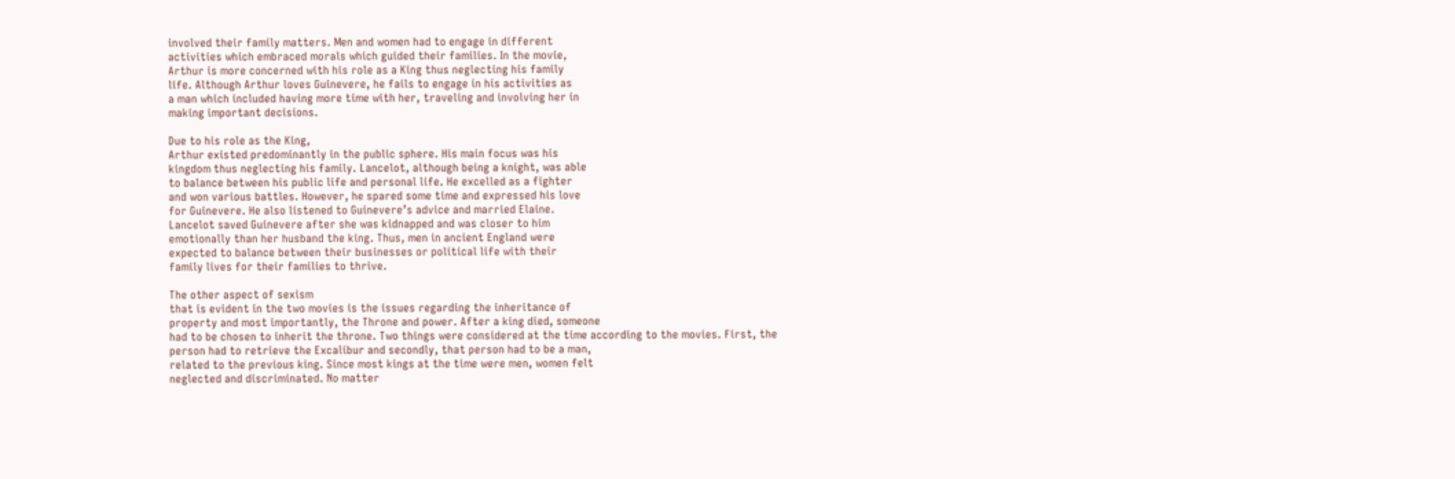involved their family matters. Men and women had to engage in different
activities which embraced morals which guided their families. In the movie,
Arthur is more concerned with his role as a King thus neglecting his family
life. Although Arthur loves Guinevere, he fails to engage in his activities as
a man which included having more time with her, traveling and involving her in
making important decisions.

Due to his role as the King,
Arthur existed predominantly in the public sphere. His main focus was his
kingdom thus neglecting his family. Lancelot, although being a knight, was able
to balance between his public life and personal life. He excelled as a fighter
and won various battles. However, he spared some time and expressed his love
for Guinevere. He also listened to Guinevere’s advice and married Elaine.
Lancelot saved Guinevere after she was kidnapped and was closer to him
emotionally than her husband the king. Thus, men in ancient England were
expected to balance between their businesses or political life with their
family lives for their families to thrive.

The other aspect of sexism
that is evident in the two movies is the issues regarding the inheritance of
property and most importantly, the Throne and power. After a king died, someone
had to be chosen to inherit the throne. Two things were considered at the time according to the movies. First, the
person had to retrieve the Excalibur and secondly, that person had to be a man,
related to the previous king. Since most kings at the time were men, women felt
neglected and discriminated. No matter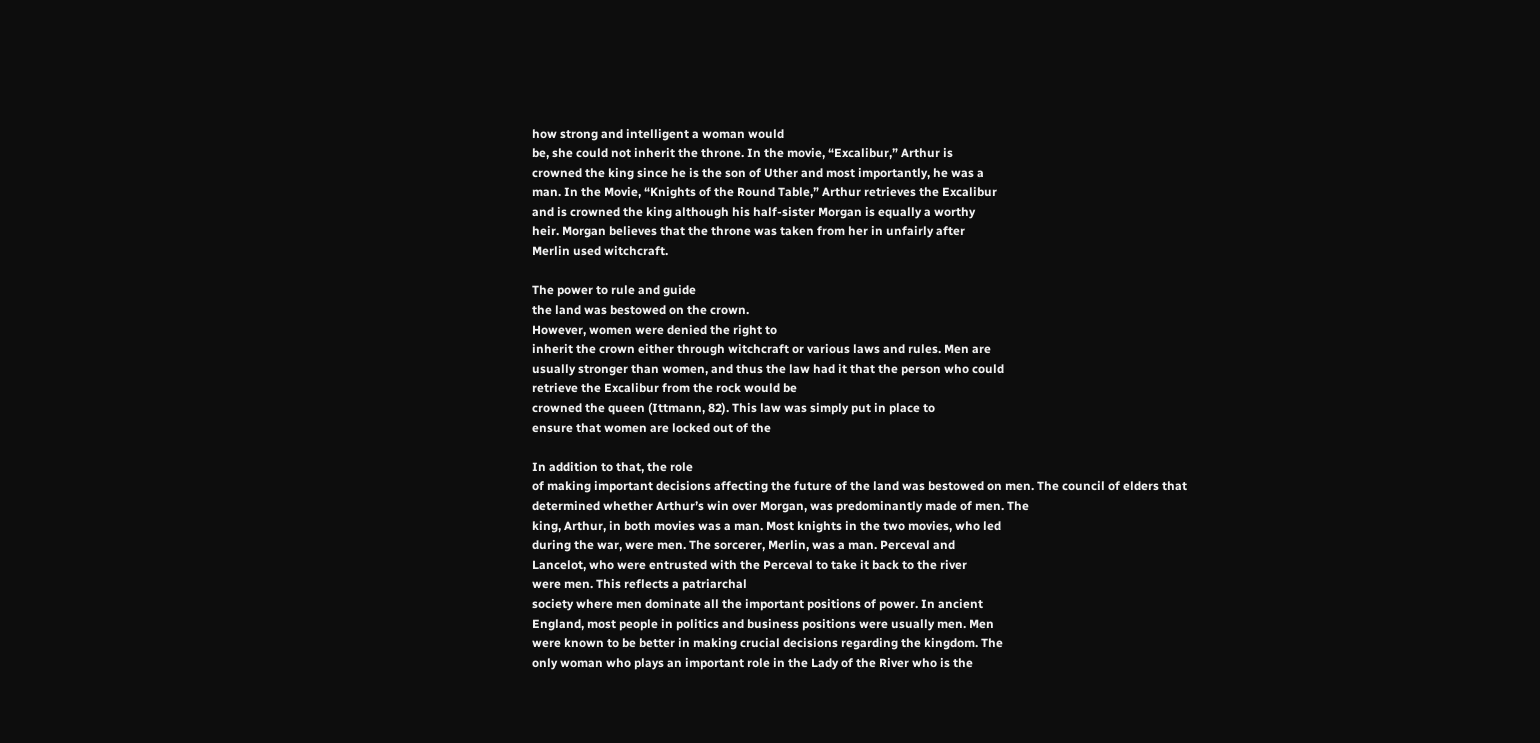how strong and intelligent a woman would
be, she could not inherit the throne. In the movie, “Excalibur,” Arthur is
crowned the king since he is the son of Uther and most importantly, he was a
man. In the Movie, “Knights of the Round Table,” Arthur retrieves the Excalibur
and is crowned the king although his half-sister Morgan is equally a worthy
heir. Morgan believes that the throne was taken from her in unfairly after
Merlin used witchcraft.

The power to rule and guide
the land was bestowed on the crown.
However, women were denied the right to
inherit the crown either through witchcraft or various laws and rules. Men are
usually stronger than women, and thus the law had it that the person who could
retrieve the Excalibur from the rock would be
crowned the queen (Ittmann, 82). This law was simply put in place to
ensure that women are locked out of the

In addition to that, the role
of making important decisions affecting the future of the land was bestowed on men. The council of elders that
determined whether Arthur’s win over Morgan, was predominantly made of men. The
king, Arthur, in both movies was a man. Most knights in the two movies, who led
during the war, were men. The sorcerer, Merlin, was a man. Perceval and
Lancelot, who were entrusted with the Perceval to take it back to the river
were men. This reflects a patriarchal
society where men dominate all the important positions of power. In ancient
England, most people in politics and business positions were usually men. Men
were known to be better in making crucial decisions regarding the kingdom. The
only woman who plays an important role in the Lady of the River who is the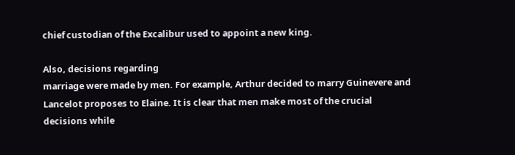chief custodian of the Excalibur used to appoint a new king.

Also, decisions regarding
marriage were made by men. For example, Arthur decided to marry Guinevere and
Lancelot proposes to Elaine. It is clear that men make most of the crucial
decisions while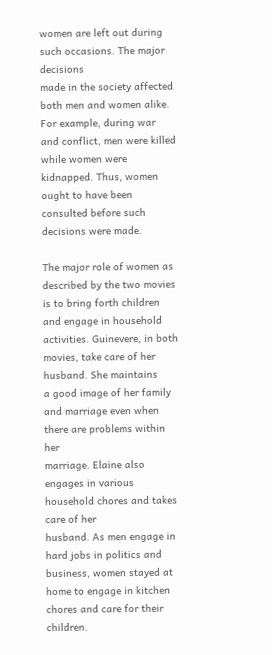women are left out during such occasions. The major decisions
made in the society affected both men and women alike. For example, during war
and conflict, men were killed while women were
kidnapped. Thus, women ought to have been
consulted before such decisions were made.

The major role of women as
described by the two movies is to bring forth children and engage in household
activities. Guinevere, in both movies, take care of her husband. She maintains
a good image of her family and marriage even when there are problems within her
marriage. Elaine also engages in various household chores and takes care of her
husband. As men engage in hard jobs in politics and business, women stayed at
home to engage in kitchen chores and care for their children.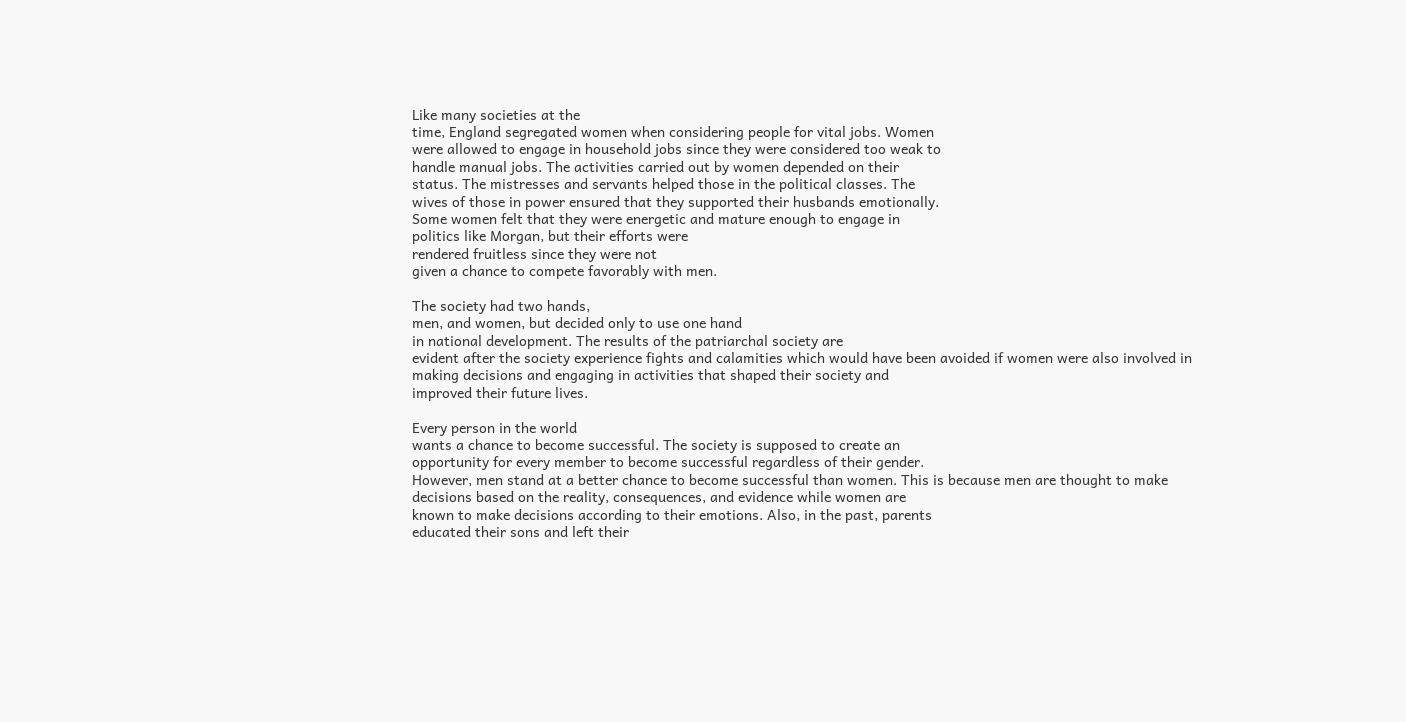Like many societies at the
time, England segregated women when considering people for vital jobs. Women
were allowed to engage in household jobs since they were considered too weak to
handle manual jobs. The activities carried out by women depended on their
status. The mistresses and servants helped those in the political classes. The
wives of those in power ensured that they supported their husbands emotionally.
Some women felt that they were energetic and mature enough to engage in
politics like Morgan, but their efforts were
rendered fruitless since they were not
given a chance to compete favorably with men.

The society had two hands,
men, and women, but decided only to use one hand
in national development. The results of the patriarchal society are
evident after the society experience fights and calamities which would have been avoided if women were also involved in
making decisions and engaging in activities that shaped their society and
improved their future lives.

Every person in the world
wants a chance to become successful. The society is supposed to create an
opportunity for every member to become successful regardless of their gender.
However, men stand at a better chance to become successful than women. This is because men are thought to make
decisions based on the reality, consequences, and evidence while women are
known to make decisions according to their emotions. Also, in the past, parents
educated their sons and left their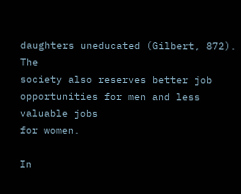daughters uneducated (Gilbert, 872). The
society also reserves better job opportunities for men and less valuable jobs
for women.

In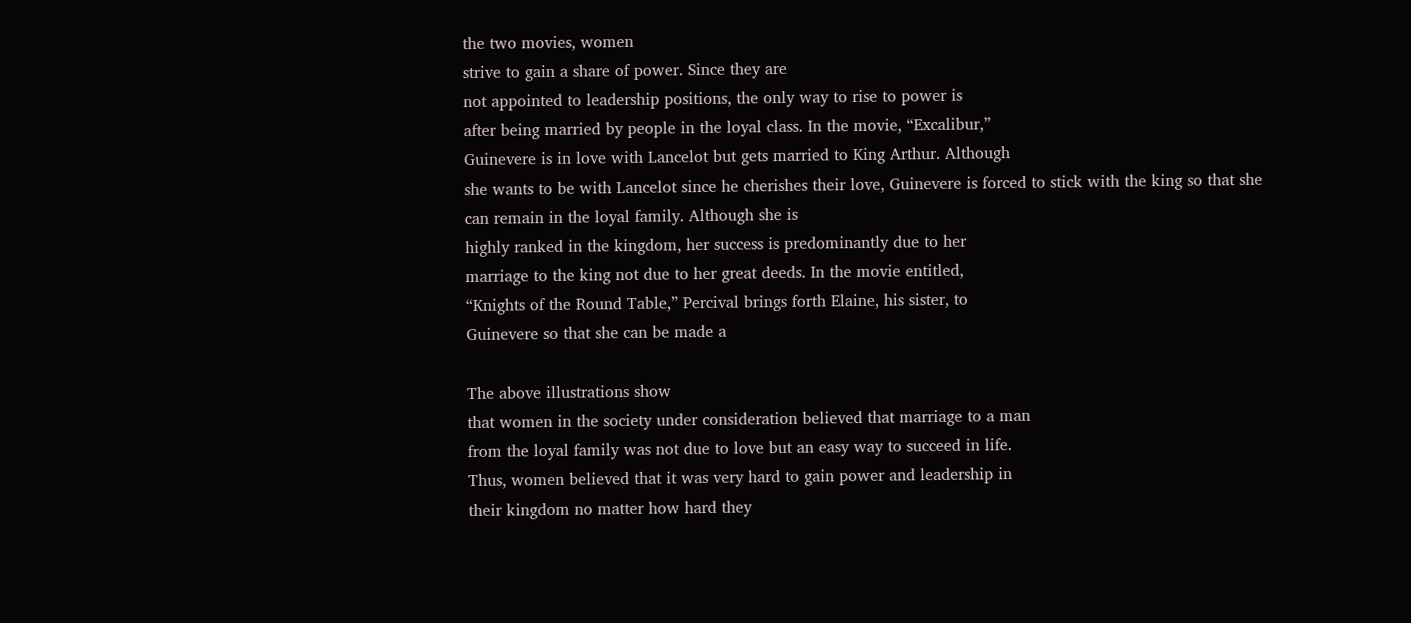the two movies, women
strive to gain a share of power. Since they are
not appointed to leadership positions, the only way to rise to power is
after being married by people in the loyal class. In the movie, “Excalibur,”
Guinevere is in love with Lancelot but gets married to King Arthur. Although
she wants to be with Lancelot since he cherishes their love, Guinevere is forced to stick with the king so that she
can remain in the loyal family. Although she is
highly ranked in the kingdom, her success is predominantly due to her
marriage to the king not due to her great deeds. In the movie entitled,
“Knights of the Round Table,” Percival brings forth Elaine, his sister, to
Guinevere so that she can be made a

The above illustrations show
that women in the society under consideration believed that marriage to a man
from the loyal family was not due to love but an easy way to succeed in life.
Thus, women believed that it was very hard to gain power and leadership in
their kingdom no matter how hard they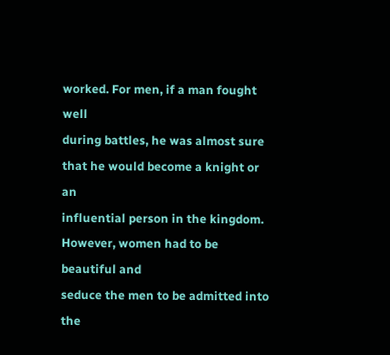worked. For men, if a man fought well
during battles, he was almost sure that he would become a knight or an
influential person in the kingdom. However, women had to be beautiful and
seduce the men to be admitted into the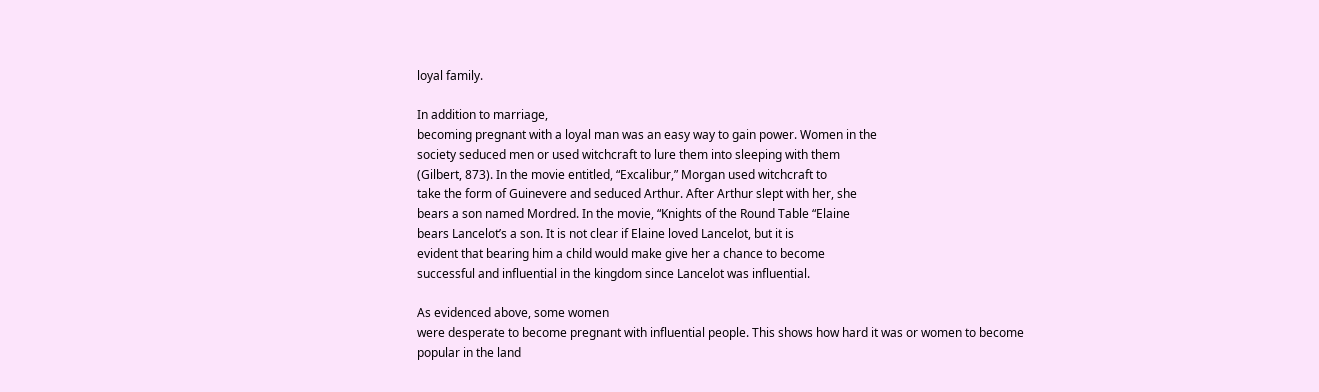loyal family.

In addition to marriage,
becoming pregnant with a loyal man was an easy way to gain power. Women in the
society seduced men or used witchcraft to lure them into sleeping with them
(Gilbert, 873). In the movie entitled, “Excalibur,” Morgan used witchcraft to
take the form of Guinevere and seduced Arthur. After Arthur slept with her, she
bears a son named Mordred. In the movie, “Knights of the Round Table “Elaine
bears Lancelot’s a son. It is not clear if Elaine loved Lancelot, but it is
evident that bearing him a child would make give her a chance to become
successful and influential in the kingdom since Lancelot was influential.

As evidenced above, some women
were desperate to become pregnant with influential people. This shows how hard it was or women to become
popular in the land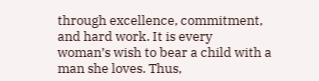through excellence, commitment, and hard work. It is every
woman’s wish to bear a child with a man she loves. Thus,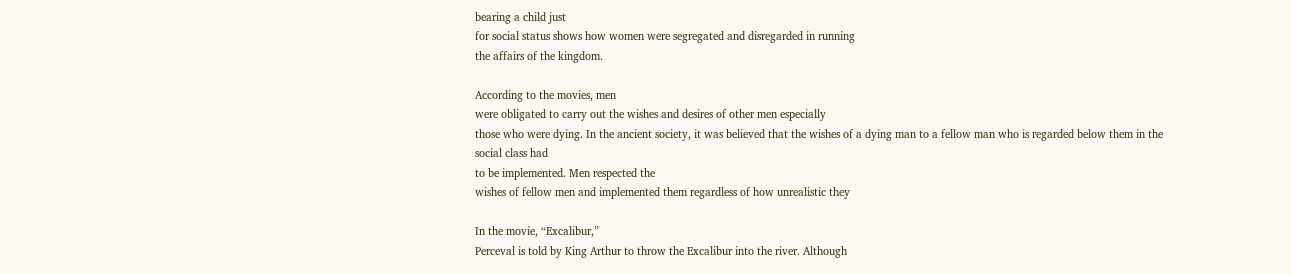bearing a child just
for social status shows how women were segregated and disregarded in running
the affairs of the kingdom.

According to the movies, men
were obligated to carry out the wishes and desires of other men especially
those who were dying. In the ancient society, it was believed that the wishes of a dying man to a fellow man who is regarded below them in the social class had
to be implemented. Men respected the
wishes of fellow men and implemented them regardless of how unrealistic they

In the movie, “Excalibur,”
Perceval is told by King Arthur to throw the Excalibur into the river. Although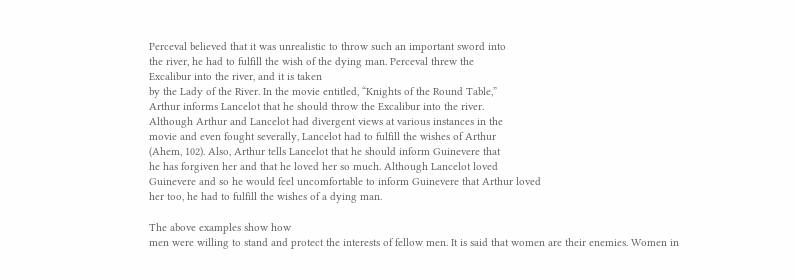Perceval believed that it was unrealistic to throw such an important sword into
the river, he had to fulfill the wish of the dying man. Perceval threw the
Excalibur into the river, and it is taken
by the Lady of the River. In the movie entitled, “Knights of the Round Table,”
Arthur informs Lancelot that he should throw the Excalibur into the river.
Although Arthur and Lancelot had divergent views at various instances in the
movie and even fought severally, Lancelot had to fulfill the wishes of Arthur
(Ahem, 102). Also, Arthur tells Lancelot that he should inform Guinevere that
he has forgiven her and that he loved her so much. Although Lancelot loved
Guinevere and so he would feel uncomfortable to inform Guinevere that Arthur loved
her too, he had to fulfill the wishes of a dying man.

The above examples show how
men were willing to stand and protect the interests of fellow men. It is said that women are their enemies. Women in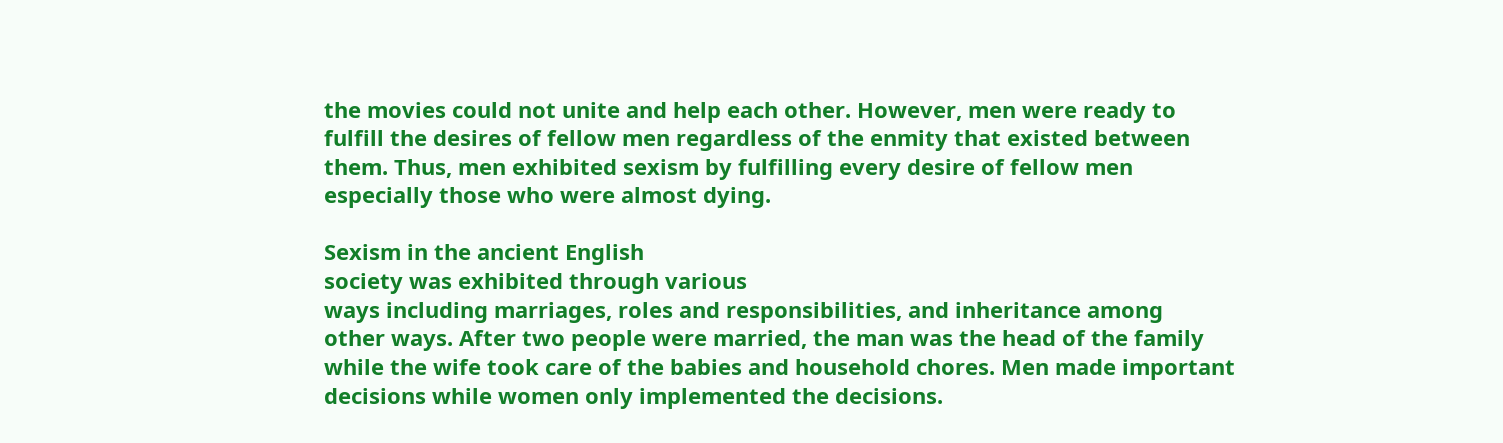the movies could not unite and help each other. However, men were ready to
fulfill the desires of fellow men regardless of the enmity that existed between
them. Thus, men exhibited sexism by fulfilling every desire of fellow men
especially those who were almost dying.

Sexism in the ancient English
society was exhibited through various
ways including marriages, roles and responsibilities, and inheritance among
other ways. After two people were married, the man was the head of the family
while the wife took care of the babies and household chores. Men made important
decisions while women only implemented the decisions.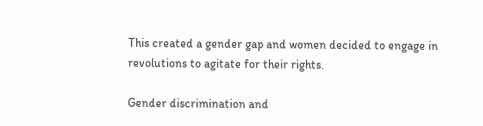This created a gender gap and women decided to engage in
revolutions to agitate for their rights.

Gender discrimination and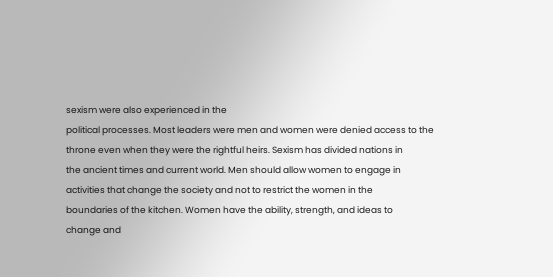sexism were also experienced in the
political processes. Most leaders were men and women were denied access to the
throne even when they were the rightful heirs. Sexism has divided nations in
the ancient times and current world. Men should allow women to engage in
activities that change the society and not to restrict the women in the
boundaries of the kitchen. Women have the ability, strength, and ideas to
change and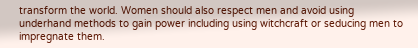transform the world. Women should also respect men and avoid using
underhand methods to gain power including using witchcraft or seducing men to
impregnate them.